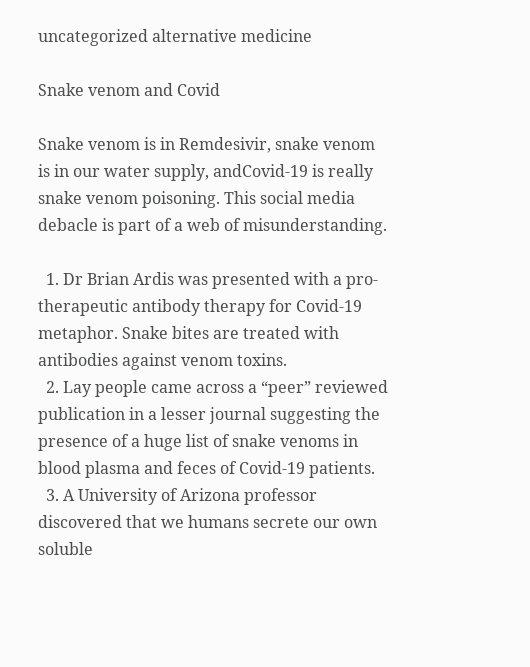uncategorized alternative medicine

Snake venom and Covid

Snake venom is in Remdesivir, snake venom is in our water supply, andCovid-19 is really snake venom poisoning. This social media debacle is part of a web of misunderstanding.

  1. Dr Brian Ardis was presented with a pro- therapeutic antibody therapy for Covid-19 metaphor. Snake bites are treated with antibodies against venom toxins.
  2. Lay people came across a “peer” reviewed publication in a lesser journal suggesting the presence of a huge list of snake venoms in blood plasma and feces of Covid-19 patients.
  3. A University of Arizona professor discovered that we humans secrete our own soluble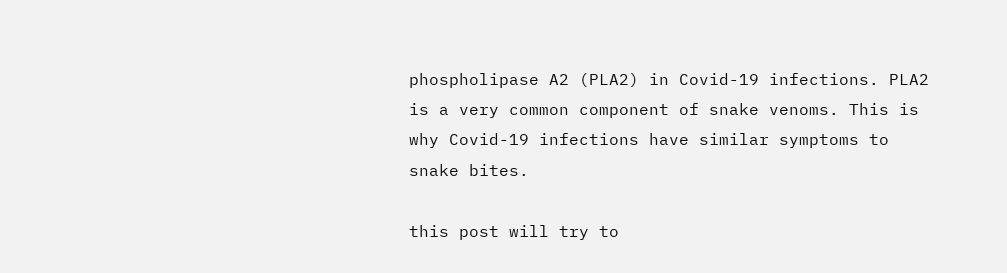phospholipase A2 (PLA2) in Covid-19 infections. PLA2 is a very common component of snake venoms. This is why Covid-19 infections have similar symptoms to snake bites.

this post will try to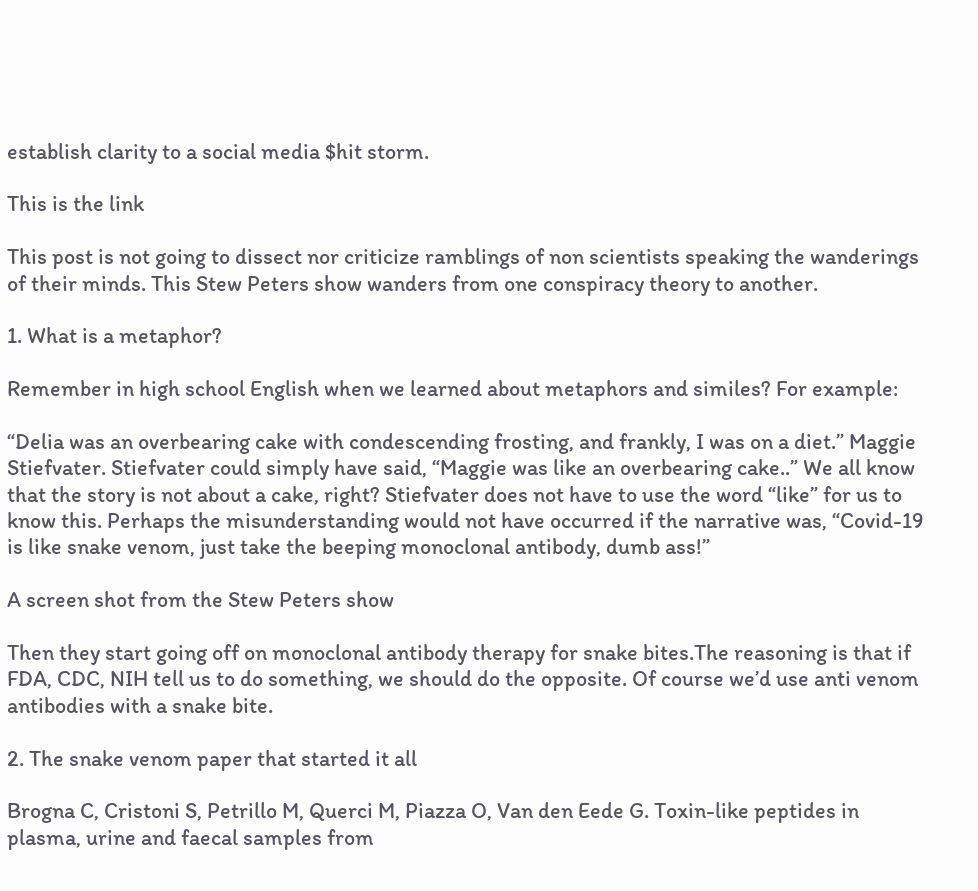establish clarity to a social media $hit storm.

This is the link

This post is not going to dissect nor criticize ramblings of non scientists speaking the wanderings of their minds. This Stew Peters show wanders from one conspiracy theory to another.

1. What is a metaphor?

Remember in high school English when we learned about metaphors and similes? For example:

“Delia was an overbearing cake with condescending frosting, and frankly, I was on a diet.” Maggie Stiefvater. Stiefvater could simply have said, “Maggie was like an overbearing cake..” We all know that the story is not about a cake, right? Stiefvater does not have to use the word “like” for us to know this. Perhaps the misunderstanding would not have occurred if the narrative was, “Covid-19 is like snake venom, just take the beeping monoclonal antibody, dumb ass!”

A screen shot from the Stew Peters show

Then they start going off on monoclonal antibody therapy for snake bites.The reasoning is that if FDA, CDC, NIH tell us to do something, we should do the opposite. Of course we’d use anti venom antibodies with a snake bite.

2. The snake venom paper that started it all

Brogna C, Cristoni S, Petrillo M, Querci M, Piazza O, Van den Eede G. Toxin-like peptides in plasma, urine and faecal samples from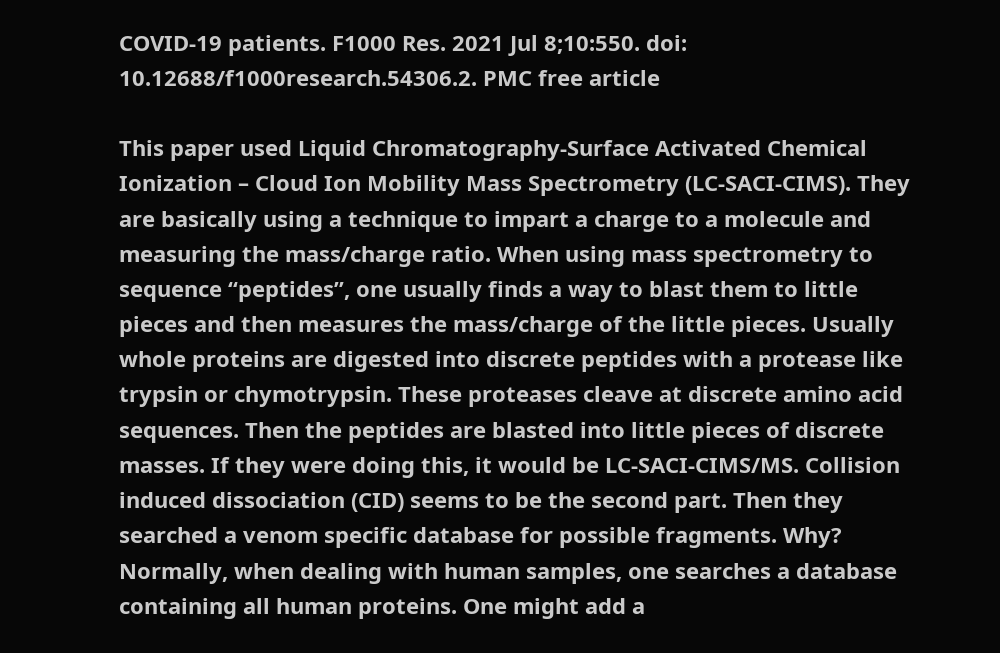COVID-19 patients. F1000 Res. 2021 Jul 8;10:550. doi: 10.12688/f1000research.54306.2. PMC free article

This paper used Liquid Chromatography-Surface Activated Chemical Ionization – Cloud Ion Mobility Mass Spectrometry (LC-SACI-CIMS). They are basically using a technique to impart a charge to a molecule and measuring the mass/charge ratio. When using mass spectrometry to sequence “peptides”, one usually finds a way to blast them to little pieces and then measures the mass/charge of the little pieces. Usually whole proteins are digested into discrete peptides with a protease like trypsin or chymotrypsin. These proteases cleave at discrete amino acid sequences. Then the peptides are blasted into little pieces of discrete masses. If they were doing this, it would be LC-SACI-CIMS/MS. Collision induced dissociation (CID) seems to be the second part. Then they searched a venom specific database for possible fragments. Why? Normally, when dealing with human samples, one searches a database containing all human proteins. One might add a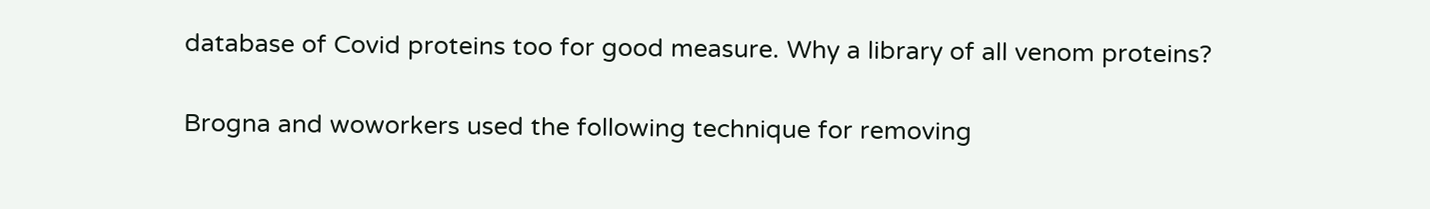database of Covid proteins too for good measure. Why a library of all venom proteins?

Brogna and woworkers used the following technique for removing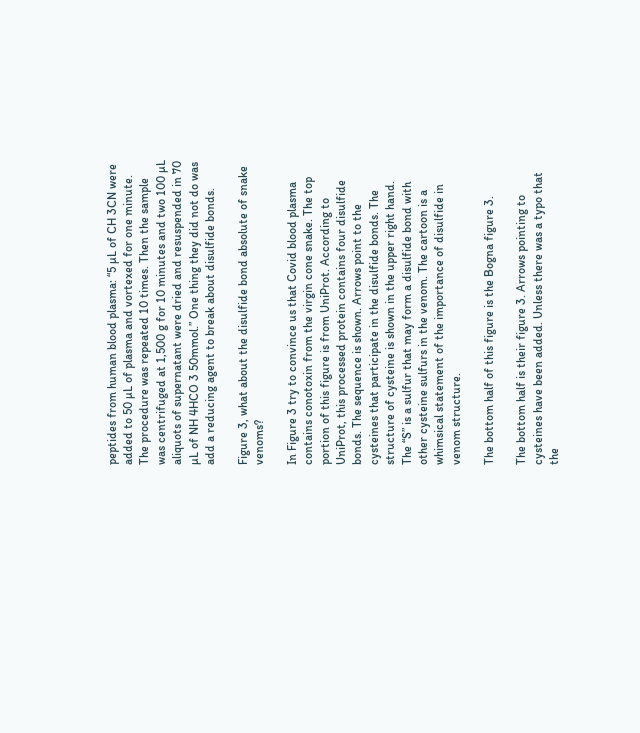peptides from human blood plasma: “5 µL of CH 3CN were added to 50 µL of plasma and vortexed for one minute. The procedure was repeated 10 times. Then the sample was centrifuged at 1,500 g for 10 minutes and two 100 µL aliquots of supernatant were dried and resuspended in 70 µL of NH 4HCO 3 50mmol.” One thing they did not do was add a reducing agent to break about disulfide bonds.

Figure 3, what about the disulfide bond absolute of snake venoms?

In Figure 3 try to convince us that Covid blood plasma contains conotoxin from the virgin cone snake. The top portion of this figure is from UniProt. According to UniProt, this processed protein contains four disulfide bonds. The sequence is shown. Arrows point to the cysteines that participate in the disulfide bonds. The structure of cysteine is shown in the upper right hand. The “S” is a sulfur that may form a disulfide bond with other cysteine sulfurs in the venom. The cartoon is a whimsical statement of the importance of disulfide in venom structure.

The bottom half of this figure is the Bogna figure 3.

The bottom half is their figure 3. Arrows pointing to cysteines have been added. Unless there was a typo that the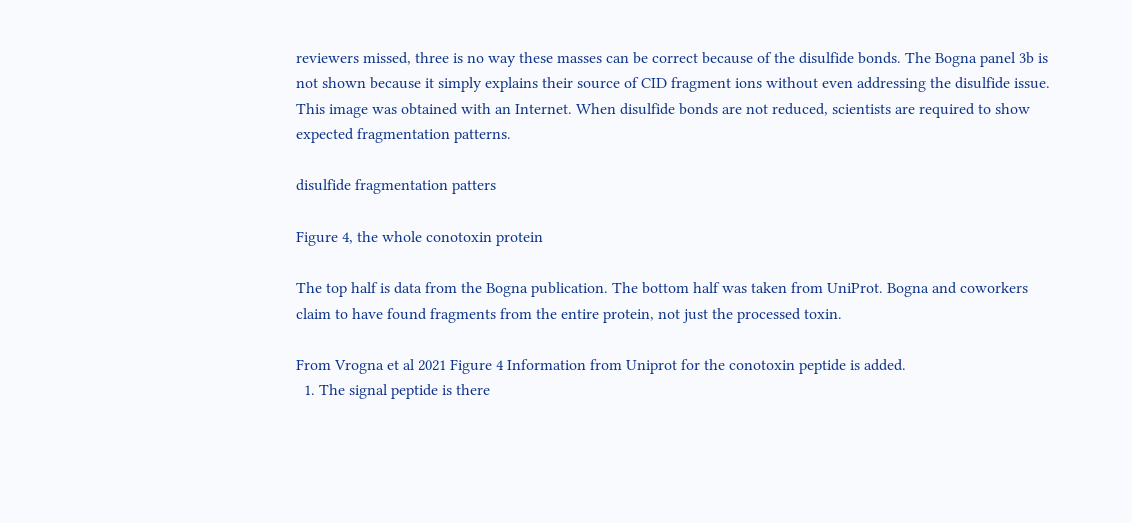reviewers missed, three is no way these masses can be correct because of the disulfide bonds. The Bogna panel 3b is not shown because it simply explains their source of CID fragment ions without even addressing the disulfide issue. This image was obtained with an Internet. When disulfide bonds are not reduced, scientists are required to show expected fragmentation patterns.

disulfide fragmentation patters

Figure 4, the whole conotoxin protein

The top half is data from the Bogna publication. The bottom half was taken from UniProt. Bogna and coworkers claim to have found fragments from the entire protein, not just the processed toxin.

From Vrogna et al 2021 Figure 4 Information from Uniprot for the conotoxin peptide is added.
  1. The signal peptide is there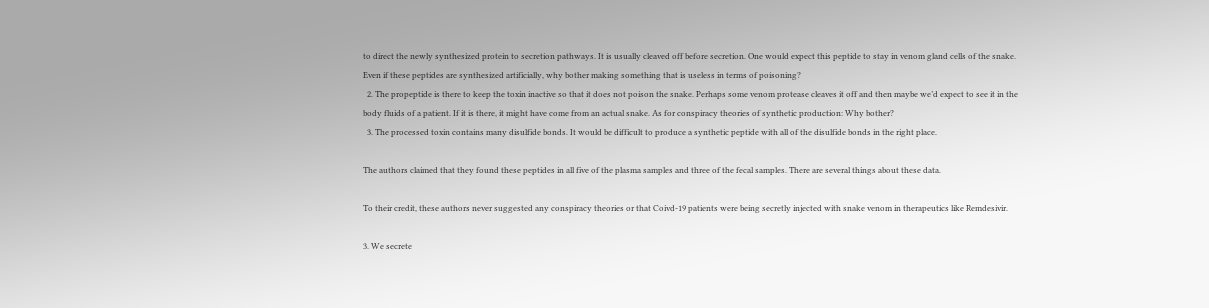to direct the newly synthesized protein to secretion pathways. It is usually cleaved off before secretion. One would expect this peptide to stay in venom gland cells of the snake. Even if these peptides are synthesized artificially, why bother making something that is useless in terms of poisoning?
  2. The propeptide is there to keep the toxin inactive so that it does not poison the snake. Perhaps some venom protease cleaves it off and then maybe we’d expect to see it in the body fluids of a patient. If it is there, it might have come from an actual snake. As for conspiracy theories of synthetic production: Why bother?
  3. The processed toxin contains many disulfide bonds. It would be difficult to produce a synthetic peptide with all of the disulfide bonds in the right place.

The authors claimed that they found these peptides in all five of the plasma samples and three of the fecal samples. There are several things about these data.

To their credit, these authors never suggested any conspiracy theories or that Coivd-19 patients were being secretly injected with snake venom in therapeutics like Remdesivir.

3. We secrete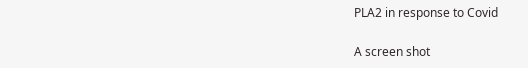PLA2 in response to Covid

A screen shot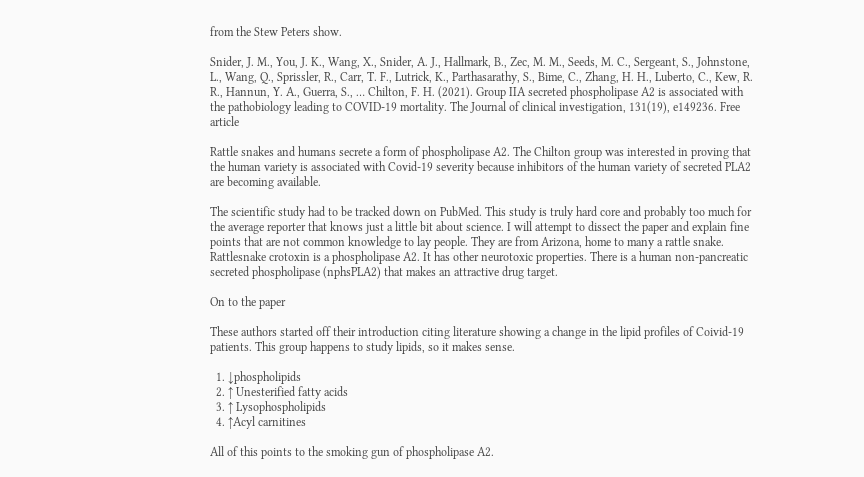from the Stew Peters show.

Snider, J. M., You, J. K., Wang, X., Snider, A. J., Hallmark, B., Zec, M. M., Seeds, M. C., Sergeant, S., Johnstone, L., Wang, Q., Sprissler, R., Carr, T. F., Lutrick, K., Parthasarathy, S., Bime, C., Zhang, H. H., Luberto, C., Kew, R. R., Hannun, Y. A., Guerra, S., … Chilton, F. H. (2021). Group IIA secreted phospholipase A2 is associated with the pathobiology leading to COVID-19 mortality. The Journal of clinical investigation, 131(19), e149236. Free article

Rattle snakes and humans secrete a form of phospholipase A2. The Chilton group was interested in proving that the human variety is associated with Covid-19 severity because inhibitors of the human variety of secreted PLA2 are becoming available.

The scientific study had to be tracked down on PubMed. This study is truly hard core and probably too much for the average reporter that knows just a little bit about science. I will attempt to dissect the paper and explain fine points that are not common knowledge to lay people. They are from Arizona, home to many a rattle snake. Rattlesnake crotoxin is a phospholipase A2. It has other neurotoxic properties. There is a human non-pancreatic secreted phospholipase (nphsPLA2) that makes an attractive drug target.

On to the paper

These authors started off their introduction citing literature showing a change in the lipid profiles of Coivid-19 patients. This group happens to study lipids, so it makes sense.

  1. ↓phospholipids
  2. ↑ Unesterified fatty acids
  3. ↑ Lysophospholipids
  4. ↑Acyl carnitines

All of this points to the smoking gun of phospholipase A2.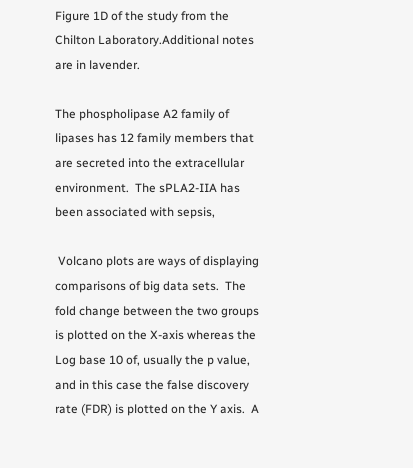Figure 1D of the study from the Chilton Laboratory.Additional notes are in lavender.

The phospholipase A2 family of lipases has 12 family members that are secreted into the extracellular environment.  The sPLA2-IIA has been associated with sepsis,

 Volcano plots are ways of displaying comparisons of big data sets.  The fold change between the two groups is plotted on the X-axis whereas the Log base 10 of, usually the p value, and in this case the false discovery rate (FDR) is plotted on the Y axis.  A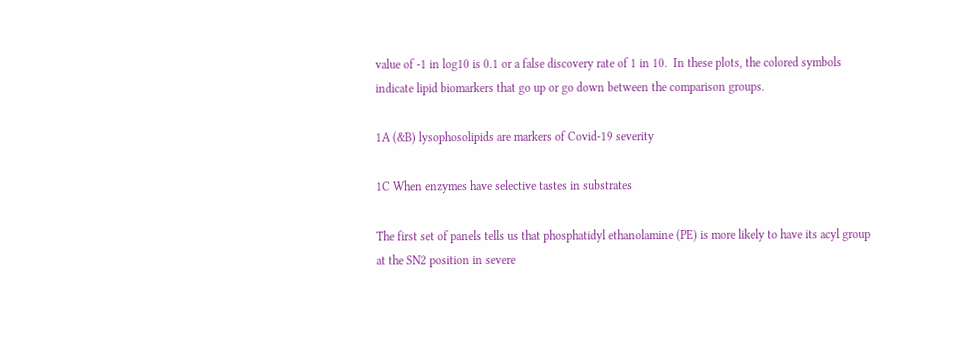value of -1 in log10 is 0.1 or a false discovery rate of 1 in 10.  In these plots, the colored symbols indicate lipid biomarkers that go up or go down between the comparison groups.

1A (&B) lysophosolipids are markers of Covid-19 severity

1C When enzymes have selective tastes in substrates

The first set of panels tells us that phosphatidyl ethanolamine (PE) is more likely to have its acyl group at the SN2 position in severe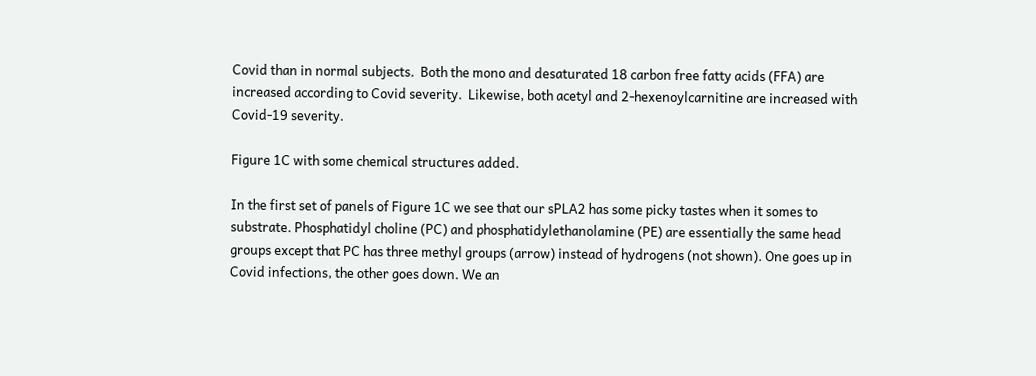Covid than in normal subjects.  Both the mono and desaturated 18 carbon free fatty acids (FFA) are increased according to Covid severity.  Likewise, both acetyl and 2-hexenoylcarnitine are increased with Covid-19 severity.

Figure 1C with some chemical structures added.

In the first set of panels of Figure 1C we see that our sPLA2 has some picky tastes when it somes to substrate. Phosphatidyl choline (PC) and phosphatidylethanolamine (PE) are essentially the same head groups except that PC has three methyl groups (arrow) instead of hydrogens (not shown). One goes up in Covid infections, the other goes down. We an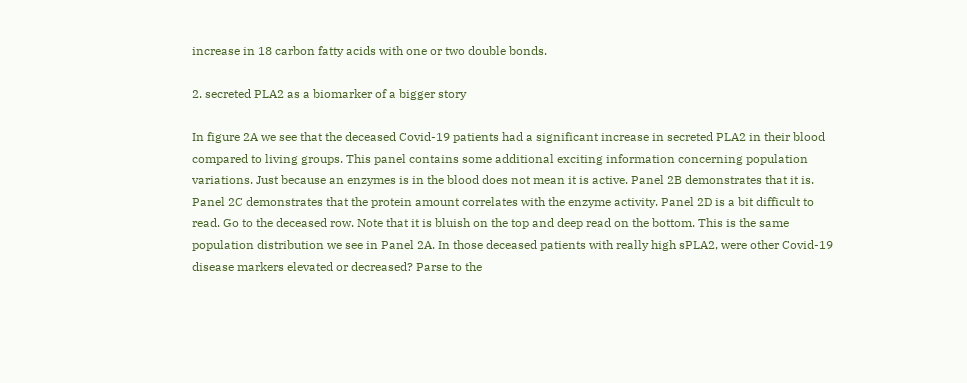increase in 18 carbon fatty acids with one or two double bonds.

2. secreted PLA2 as a biomarker of a bigger story

In figure 2A we see that the deceased Covid-19 patients had a significant increase in secreted PLA2 in their blood compared to living groups. This panel contains some additional exciting information concerning population variations. Just because an enzymes is in the blood does not mean it is active. Panel 2B demonstrates that it is. Panel 2C demonstrates that the protein amount correlates with the enzyme activity. Panel 2D is a bit difficult to read. Go to the deceased row. Note that it is bluish on the top and deep read on the bottom. This is the same population distribution we see in Panel 2A. In those deceased patients with really high sPLA2, were other Covid-19 disease markers elevated or decreased? Parse to the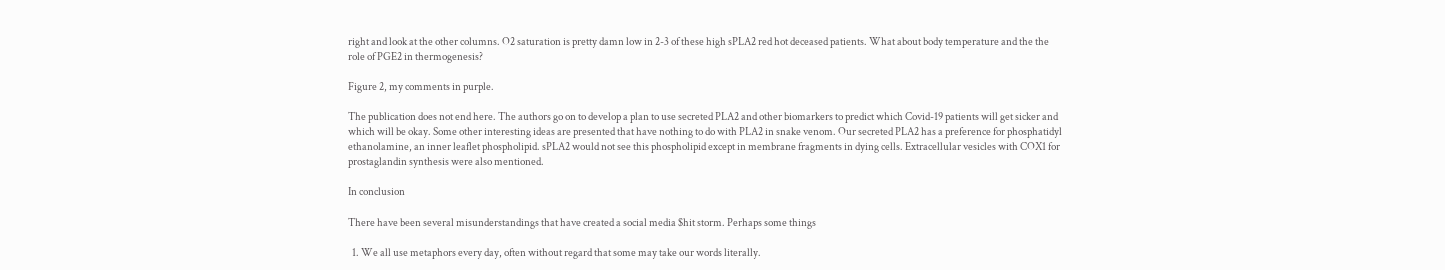right and look at the other columns. O2 saturation is pretty damn low in 2-3 of these high sPLA2 red hot deceased patients. What about body temperature and the the role of PGE2 in thermogenesis?

Figure 2, my comments in purple.

The publication does not end here. The authors go on to develop a plan to use secreted PLA2 and other biomarkers to predict which Covid-19 patients will get sicker and which will be okay. Some other interesting ideas are presented that have nothing to do with PLA2 in snake venom. Our secreted PLA2 has a preference for phosphatidyl ethanolamine, an inner leaflet phospholipid. sPLA2 would not see this phospholipid except in membrane fragments in dying cells. Extracellular vesicles with COX1 for prostaglandin synthesis were also mentioned.

In conclusion

There have been several misunderstandings that have created a social media $hit storm. Perhaps some things

  1. We all use metaphors every day, often without regard that some may take our words literally.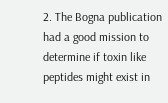2. The Bogna publication had a good mission to determine if toxin like peptides might exist in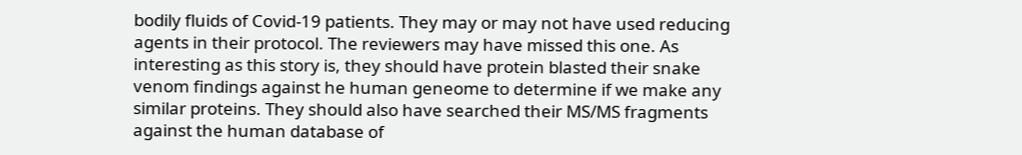bodily fluids of Covid-19 patients. They may or may not have used reducing agents in their protocol. The reviewers may have missed this one. As interesting as this story is, they should have protein blasted their snake venom findings against he human geneome to determine if we make any similar proteins. They should also have searched their MS/MS fragments against the human database of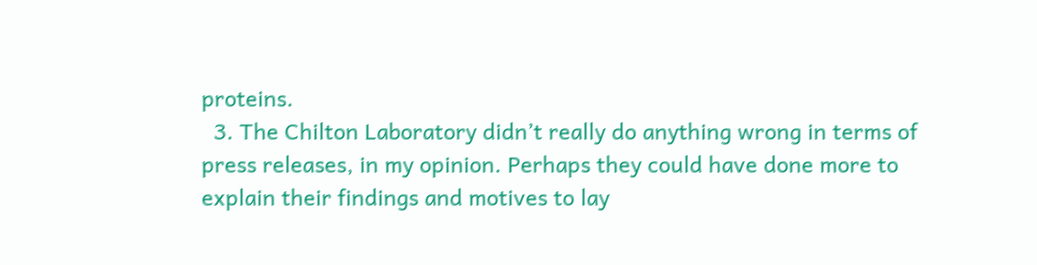proteins.
  3. The Chilton Laboratory didn’t really do anything wrong in terms of press releases, in my opinion. Perhaps they could have done more to explain their findings and motives to lay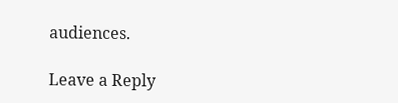audiences.

Leave a Reply